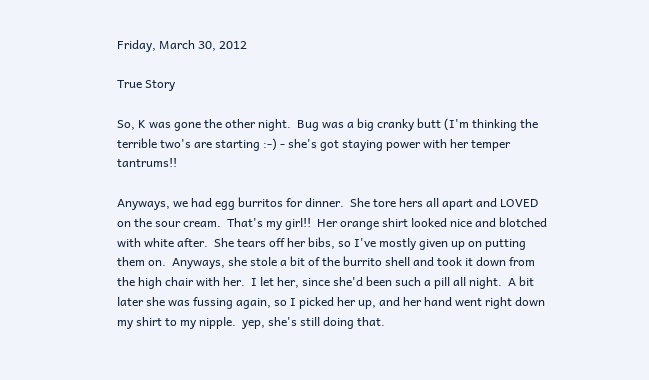Friday, March 30, 2012

True Story

So, K was gone the other night.  Bug was a big cranky butt (I'm thinking the terrible two's are starting :-) - she's got staying power with her temper tantrums!!

Anyways, we had egg burritos for dinner.  She tore hers all apart and LOVED on the sour cream.  That's my girl!!  Her orange shirt looked nice and blotched with white after.  She tears off her bibs, so I've mostly given up on putting them on.  Anyways, she stole a bit of the burrito shell and took it down from the high chair with her.  I let her, since she'd been such a pill all night.  A bit later she was fussing again, so I picked her up, and her hand went right down my shirt to my nipple.  yep, she's still doing that.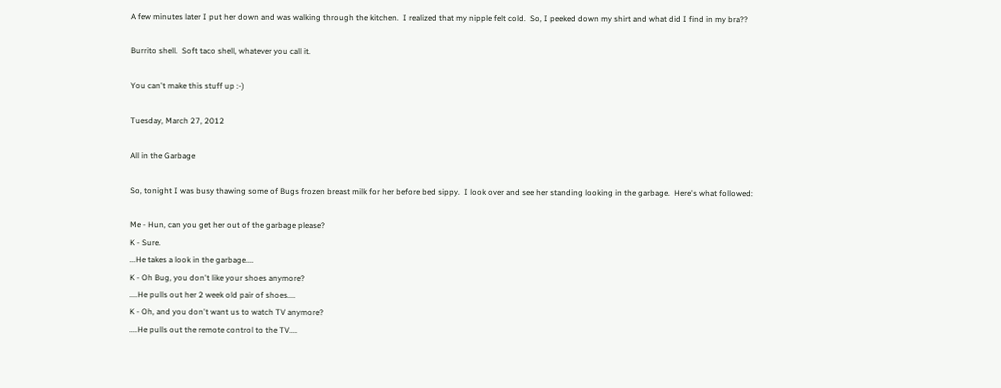A few minutes later I put her down and was walking through the kitchen.  I realized that my nipple felt cold.  So, I peeked down my shirt and what did I find in my bra??

Burrito shell.  Soft taco shell, whatever you call it.

You can't make this stuff up :-)

Tuesday, March 27, 2012

All in the Garbage

So, tonight I was busy thawing some of Bugs frozen breast milk for her before bed sippy.  I look over and see her standing looking in the garbage.  Here's what followed:

Me - Hun, can you get her out of the garbage please?
K - Sure.
...He takes a look in the garbage....
K - Oh Bug, you don't like your shoes anymore?
....He pulls out her 2 week old pair of shoes....
K - Oh, and you don't want us to watch TV anymore?
....He pulls out the remote control to the TV....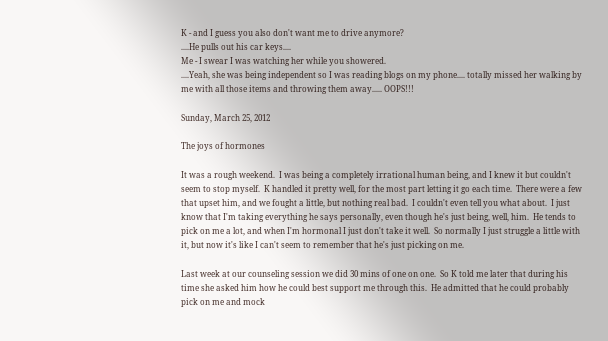K - and I guess you also don't want me to drive anymore?
....He pulls out his car keys....
Me - I swear I was watching her while you showered.
....Yeah, she was being independent so I was reading blogs on my phone.... totally missed her walking by me with all those items and throwing them away..... OOPS!!!

Sunday, March 25, 2012

The joys of hormones

It was a rough weekend.  I was being a completely irrational human being, and I knew it but couldn't seem to stop myself.  K handled it pretty well, for the most part letting it go each time.  There were a few that upset him, and we fought a little, but nothing real bad.  I couldn't even tell you what about.  I just know that I'm taking everything he says personally, even though he's just being, well, him.  He tends to pick on me a lot, and when I'm hormonal I just don't take it well.  So normally I just struggle a little with it, but now it's like I can't seem to remember that he's just picking on me.

Last week at our counseling session we did 30 mins of one on one.  So K told me later that during his time she asked him how he could best support me through this.  He admitted that he could probably pick on me and mock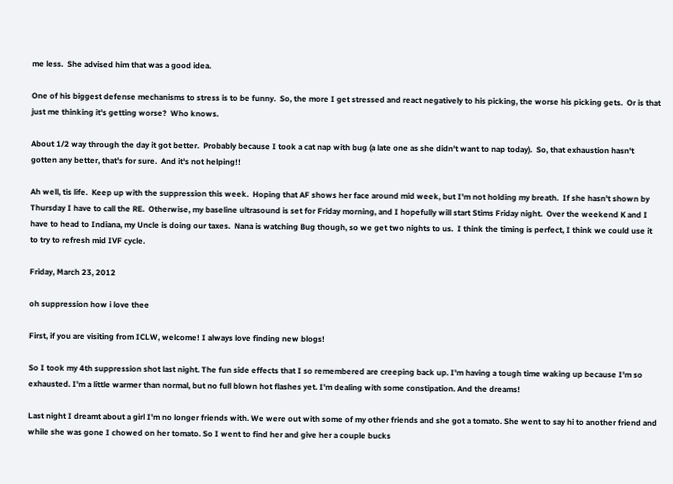me less.  She advised him that was a good idea.

One of his biggest defense mechanisms to stress is to be funny.  So, the more I get stressed and react negatively to his picking, the worse his picking gets.  Or is that just me thinking it's getting worse?  Who knows.

About 1/2 way through the day it got better.  Probably because I took a cat nap with bug (a late one as she didn't want to nap today).  So, that exhaustion hasn't gotten any better, that's for sure.  And it's not helping!!

Ah well, tis life.  Keep up with the suppression this week.  Hoping that AF shows her face around mid week, but I'm not holding my breath.  If she hasn't shown by Thursday I have to call the RE.  Otherwise, my baseline ultrasound is set for Friday morning, and I hopefully will start Stims Friday night.  Over the weekend K and I have to head to Indiana, my Uncle is doing our taxes.  Nana is watching Bug though, so we get two nights to us.  I think the timing is perfect, I think we could use it to try to refresh mid IVF cycle.

Friday, March 23, 2012

oh suppression how i love thee

First, if you are visiting from ICLW, welcome! I always love finding new blogs!

So I took my 4th suppression shot last night. The fun side effects that I so remembered are creeping back up. I'm having a tough time waking up because I'm so exhausted. I'm a little warmer than normal, but no full blown hot flashes yet. I'm dealing with some constipation. And the dreams!

Last night I dreamt about a girl I'm no longer friends with. We were out with some of my other friends and she got a tomato. She went to say hi to another friend and while she was gone I chowed on her tomato. So I went to find her and give her a couple bucks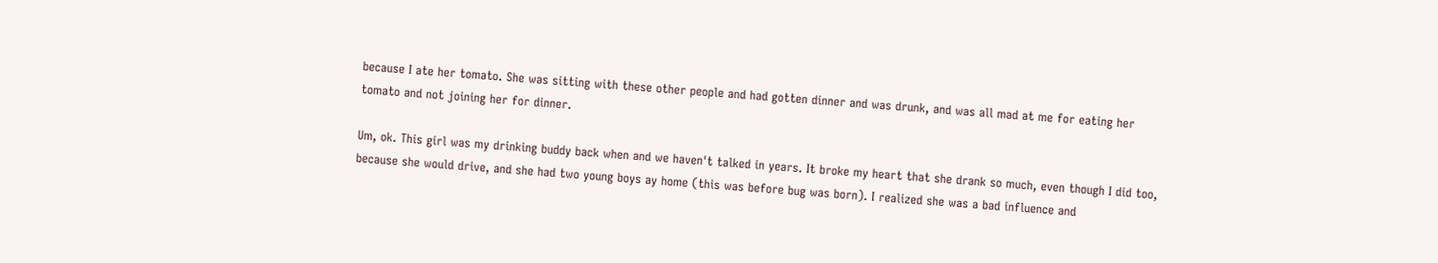because I ate her tomato. She was sitting with these other people and had gotten dinner and was drunk, and was all mad at me for eating her tomato and not joining her for dinner.

Um, ok. This girl was my drinking buddy back when and we haven't talked in years. It broke my heart that she drank so much, even though I did too, because she would drive, and she had two young boys ay home (this was before bug was born). I realized she was a bad influence and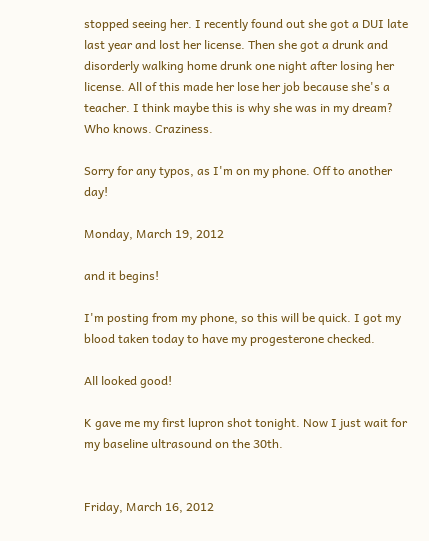stopped seeing her. I recently found out she got a DUI late last year and lost her license. Then she got a drunk and disorderly walking home drunk one night after losing her license. All of this made her lose her job because she's a teacher. I think maybe this is why she was in my dream? Who knows. Craziness.

Sorry for any typos, as I'm on my phone. Off to another day!

Monday, March 19, 2012

and it begins!

I'm posting from my phone, so this will be quick. I got my blood taken today to have my progesterone checked.

All looked good!

K gave me my first lupron shot tonight. Now I just wait for my baseline ultrasound on the 30th.


Friday, March 16, 2012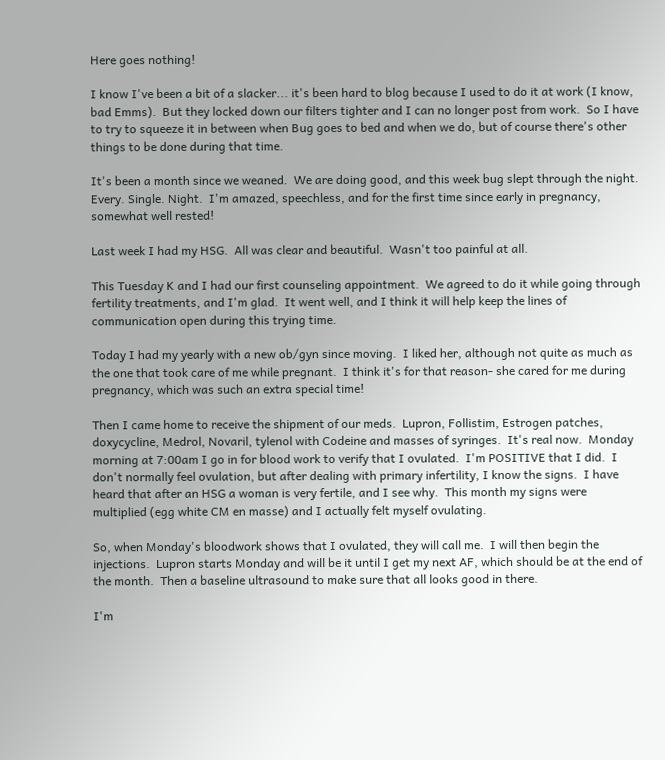Here goes nothing!

I know I've been a bit of a slacker... it's been hard to blog because I used to do it at work (I know, bad Emms).  But they locked down our filters tighter and I can no longer post from work.  So I have to try to squeeze it in between when Bug goes to bed and when we do, but of course there's other things to be done during that time.

It's been a month since we weaned.  We are doing good, and this week bug slept through the night. Every. Single. Night.  I'm amazed, speechless, and for the first time since early in pregnancy, somewhat well rested!

Last week I had my HSG.  All was clear and beautiful.  Wasn't too painful at all.

This Tuesday K and I had our first counseling appointment.  We agreed to do it while going through fertility treatments, and I'm glad.  It went well, and I think it will help keep the lines of communication open during this trying time.

Today I had my yearly with a new ob/gyn since moving.  I liked her, although not quite as much as the one that took care of me while pregnant.  I think it's for that reason- she cared for me during pregnancy, which was such an extra special time!

Then I came home to receive the shipment of our meds.  Lupron, Follistim, Estrogen patches, doxycycline, Medrol, Novaril, tylenol with Codeine and masses of syringes.  It's real now.  Monday morning at 7:00am I go in for blood work to verify that I ovulated.  I'm POSITIVE that I did.  I don't normally feel ovulation, but after dealing with primary infertility, I know the signs.  I have heard that after an HSG a woman is very fertile, and I see why.  This month my signs were multiplied (egg white CM en masse) and I actually felt myself ovulating.

So, when Monday's bloodwork shows that I ovulated, they will call me.  I will then begin the injections.  Lupron starts Monday and will be it until I get my next AF, which should be at the end of the month.  Then a baseline ultrasound to make sure that all looks good in there.

I'm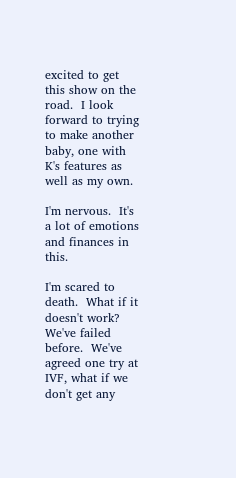excited to get this show on the road.  I look forward to trying to make another baby, one with K's features as well as my own.

I'm nervous.  It's a lot of emotions and finances in this.

I'm scared to death.  What if it doesn't work?  We've failed before.  We've agreed one try at IVF, what if we don't get any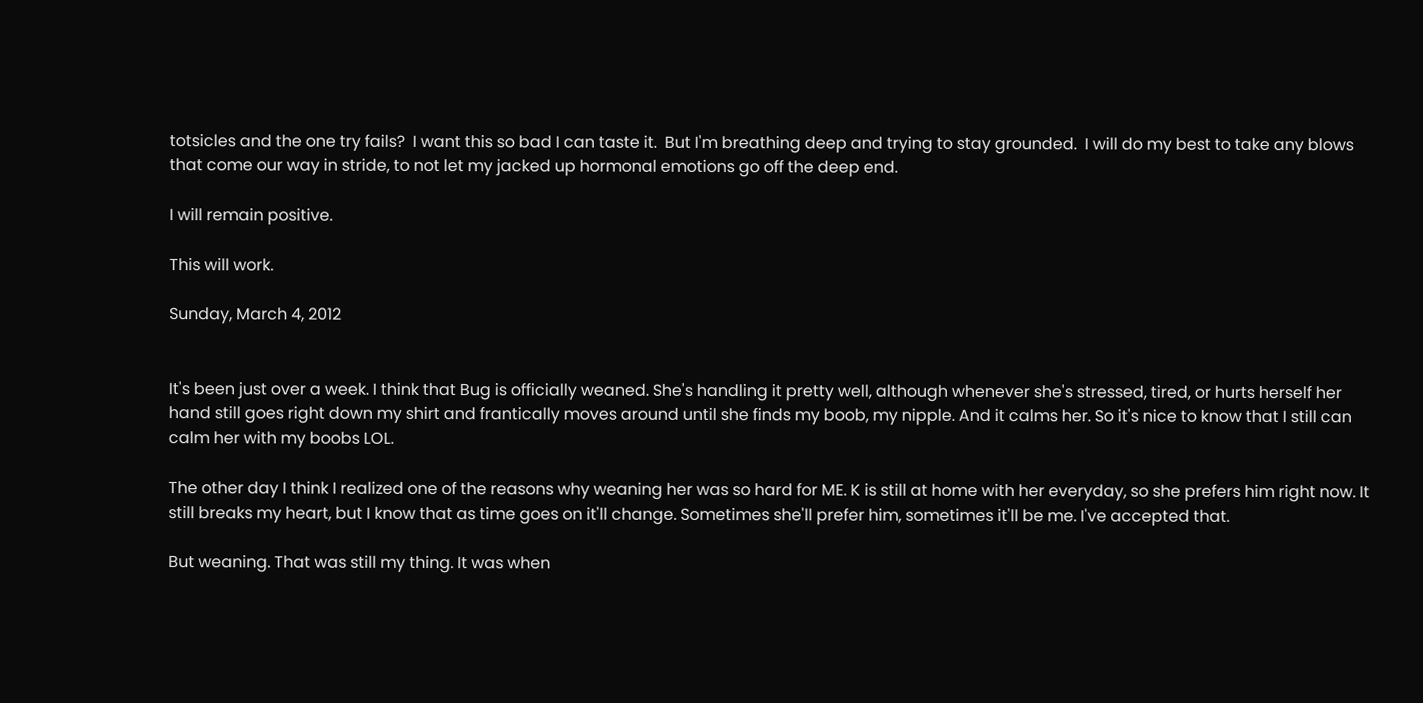totsicles and the one try fails?  I want this so bad I can taste it.  But I'm breathing deep and trying to stay grounded.  I will do my best to take any blows that come our way in stride, to not let my jacked up hormonal emotions go off the deep end.

I will remain positive.

This will work.

Sunday, March 4, 2012


It's been just over a week. I think that Bug is officially weaned. She's handling it pretty well, although whenever she's stressed, tired, or hurts herself her hand still goes right down my shirt and frantically moves around until she finds my boob, my nipple. And it calms her. So it's nice to know that I still can calm her with my boobs LOL.

The other day I think I realized one of the reasons why weaning her was so hard for ME. K is still at home with her everyday, so she prefers him right now. It still breaks my heart, but I know that as time goes on it'll change. Sometimes she'll prefer him, sometimes it'll be me. I've accepted that.

But weaning. That was still my thing. It was when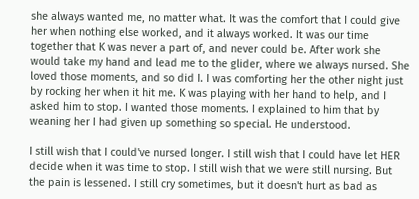she always wanted me, no matter what. It was the comfort that I could give her when nothing else worked, and it always worked. It was our time together that K was never a part of, and never could be. After work she would take my hand and lead me to the glider, where we always nursed. She loved those moments, and so did I. I was comforting her the other night just by rocking her when it hit me. K was playing with her hand to help, and I asked him to stop. I wanted those moments. I explained to him that by weaning her I had given up something so special. He understood.

I still wish that I could've nursed longer. I still wish that I could have let HER decide when it was time to stop. I still wish that we were still nursing. But the pain is lessened. I still cry sometimes, but it doesn't hurt as bad as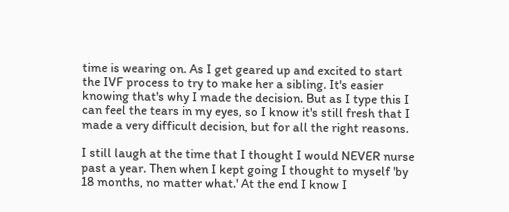time is wearing on. As I get geared up and excited to start the IVF process to try to make her a sibling. It's easier knowing that's why I made the decision. But as I type this I can feel the tears in my eyes, so I know it's still fresh that I made a very difficult decision, but for all the right reasons.

I still laugh at the time that I thought I would NEVER nurse past a year. Then when I kept going I thought to myself 'by 18 months, no matter what.' At the end I know I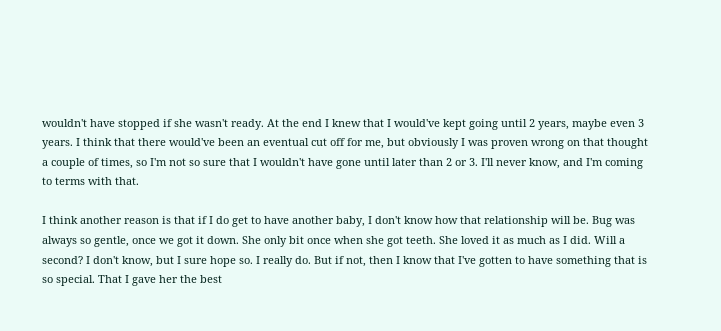wouldn't have stopped if she wasn't ready. At the end I knew that I would've kept going until 2 years, maybe even 3 years. I think that there would've been an eventual cut off for me, but obviously I was proven wrong on that thought a couple of times, so I'm not so sure that I wouldn't have gone until later than 2 or 3. I'll never know, and I'm coming to terms with that.

I think another reason is that if I do get to have another baby, I don't know how that relationship will be. Bug was always so gentle, once we got it down. She only bit once when she got teeth. She loved it as much as I did. Will a second? I don't know, but I sure hope so. I really do. But if not, then I know that I've gotten to have something that is so special. That I gave her the best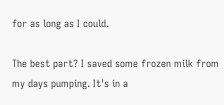for as long as I could.

The best part? I saved some frozen milk from my days pumping. It's in a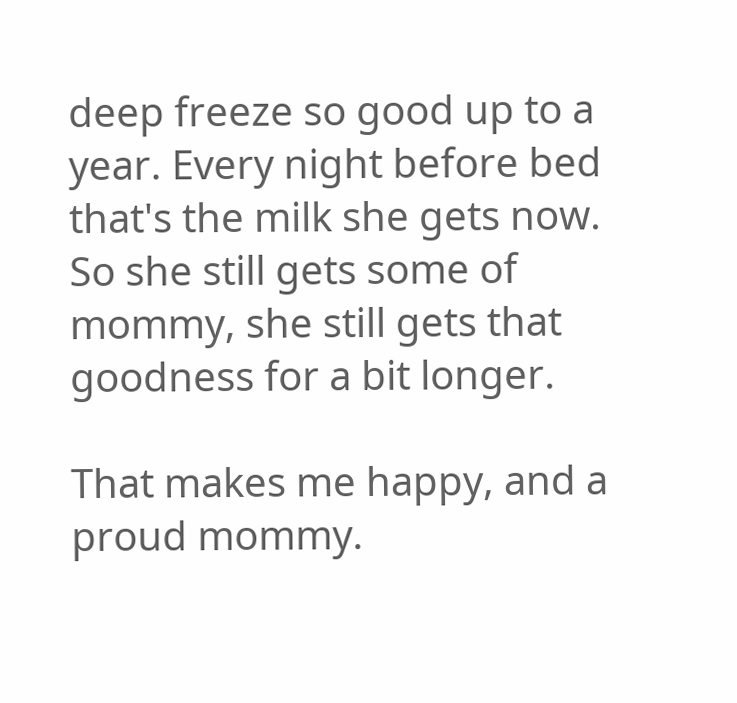deep freeze so good up to a year. Every night before bed that's the milk she gets now. So she still gets some of mommy, she still gets that goodness for a bit longer.

That makes me happy, and a proud mommy.